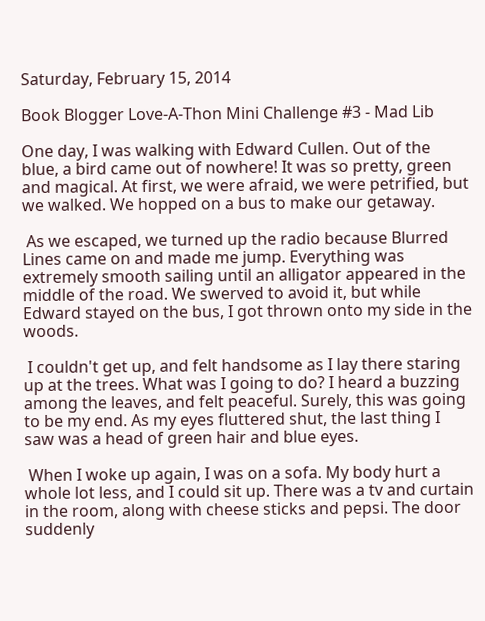Saturday, February 15, 2014

Book Blogger Love-A-Thon Mini Challenge #3 - Mad Lib

One day, I was walking with Edward Cullen. Out of the blue, a bird came out of nowhere! It was so pretty, green and magical. At first, we were afraid, we were petrified, but we walked. We hopped on a bus to make our getaway.

 As we escaped, we turned up the radio because Blurred Lines came on and made me jump. Everything was extremely smooth sailing until an alligator appeared in the middle of the road. We swerved to avoid it, but while Edward stayed on the bus, I got thrown onto my side in the woods.

 I couldn't get up, and felt handsome as I lay there staring up at the trees. What was I going to do? I heard a buzzing among the leaves, and felt peaceful. Surely, this was going to be my end. As my eyes fluttered shut, the last thing I saw was a head of green hair and blue eyes.

 When I woke up again, I was on a sofa. My body hurt a whole lot less, and I could sit up. There was a tv and curtain in the room, along with cheese sticks and pepsi. The door suddenly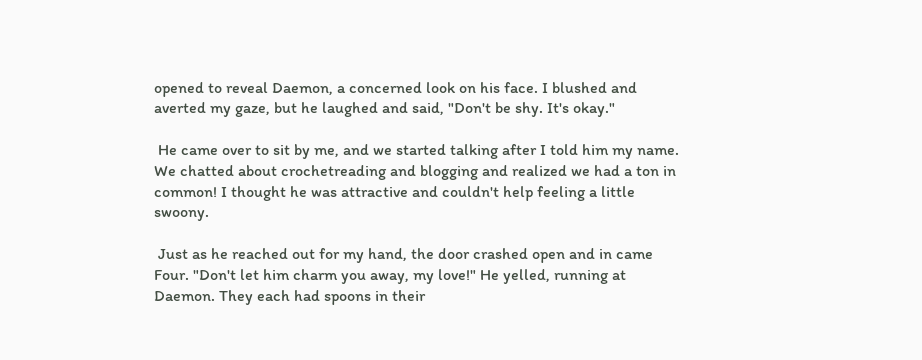opened to reveal Daemon, a concerned look on his face. I blushed and averted my gaze, but he laughed and said, "Don't be shy. It's okay."

 He came over to sit by me, and we started talking after I told him my name. We chatted about crochetreading and blogging and realized we had a ton in common! I thought he was attractive and couldn't help feeling a little swoony.

 Just as he reached out for my hand, the door crashed open and in came Four. "Don't let him charm you away, my love!" He yelled, running at Daemon. They each had spoons in their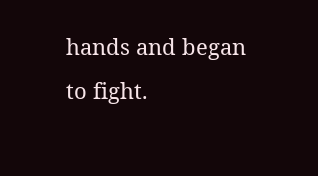hands and began to fight.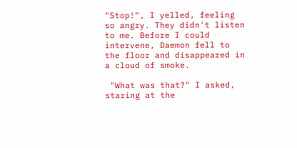"Stop!", I yelled, feeling so angry. They didn't listen to me. Before I could intervene, Daemon fell to the floor and disappeared in a cloud of smoke.

 "What was that?" I asked, staring at the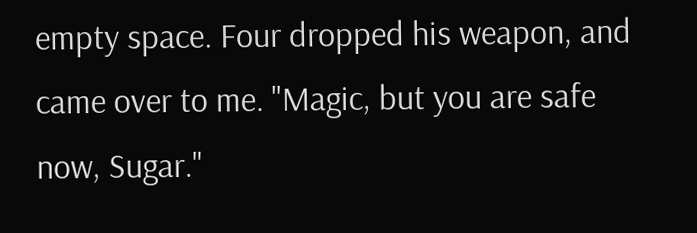empty space. Four dropped his weapon, and came over to me. "Magic, but you are safe now, Sugar."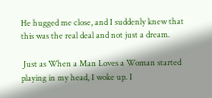He hugged me close, and I suddenly knew that this was the real deal and not just a dream.

 Just as When a Man Loves a Woman started playing in my head, I woke up. I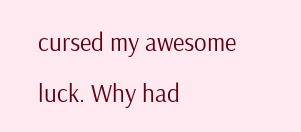cursed my awesome luck. Why had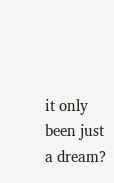it only been just a dream?